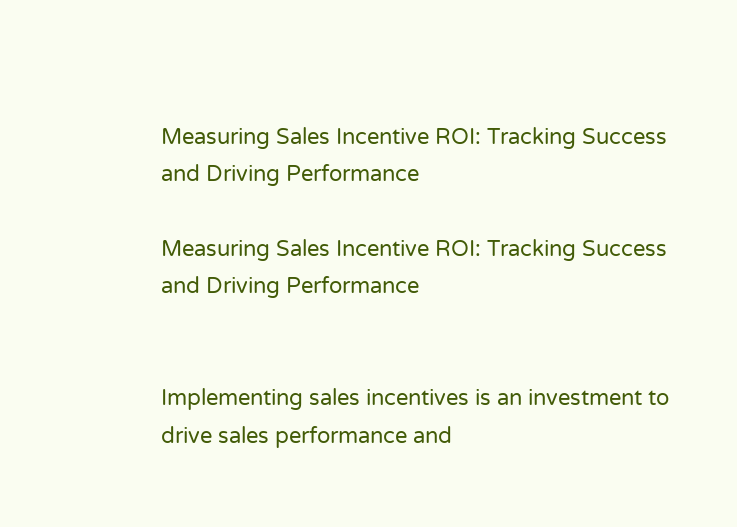Measuring Sales Incentive ROI: Tracking Success and Driving Performance

Measuring Sales Incentive ROI: Tracking Success and Driving Performance


Implementing sales incentives is an investment to drive sales performance and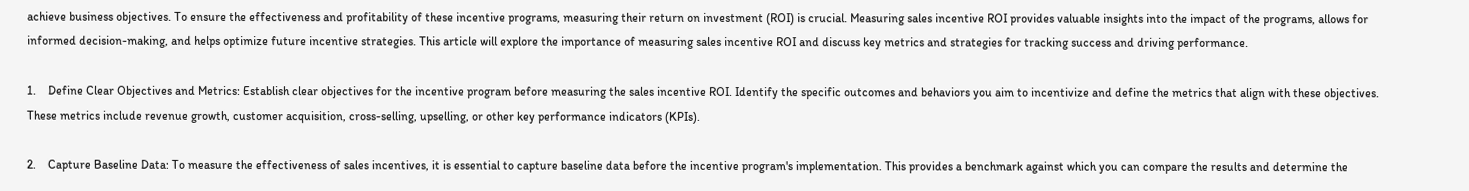achieve business objectives. To ensure the effectiveness and profitability of these incentive programs, measuring their return on investment (ROI) is crucial. Measuring sales incentive ROI provides valuable insights into the impact of the programs, allows for informed decision-making, and helps optimize future incentive strategies. This article will explore the importance of measuring sales incentive ROI and discuss key metrics and strategies for tracking success and driving performance.

1.    Define Clear Objectives and Metrics: Establish clear objectives for the incentive program before measuring the sales incentive ROI. Identify the specific outcomes and behaviors you aim to incentivize and define the metrics that align with these objectives. These metrics include revenue growth, customer acquisition, cross-selling, upselling, or other key performance indicators (KPIs).

2.    Capture Baseline Data: To measure the effectiveness of sales incentives, it is essential to capture baseline data before the incentive program's implementation. This provides a benchmark against which you can compare the results and determine the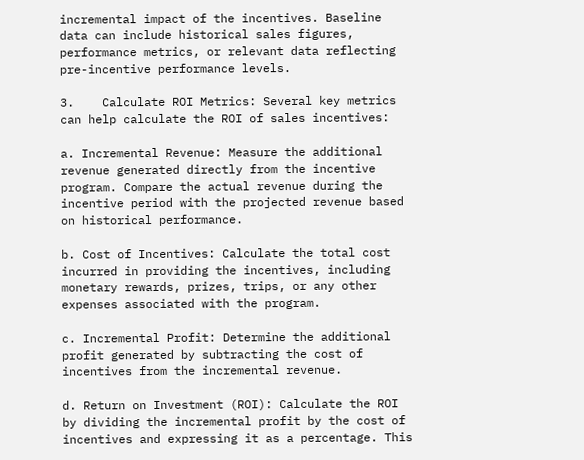incremental impact of the incentives. Baseline data can include historical sales figures, performance metrics, or relevant data reflecting pre-incentive performance levels.

3.    Calculate ROI Metrics: Several key metrics can help calculate the ROI of sales incentives:

a. Incremental Revenue: Measure the additional revenue generated directly from the incentive program. Compare the actual revenue during the incentive period with the projected revenue based on historical performance.

b. Cost of Incentives: Calculate the total cost incurred in providing the incentives, including monetary rewards, prizes, trips, or any other expenses associated with the program.

c. Incremental Profit: Determine the additional profit generated by subtracting the cost of incentives from the incremental revenue.

d. Return on Investment (ROI): Calculate the ROI by dividing the incremental profit by the cost of incentives and expressing it as a percentage. This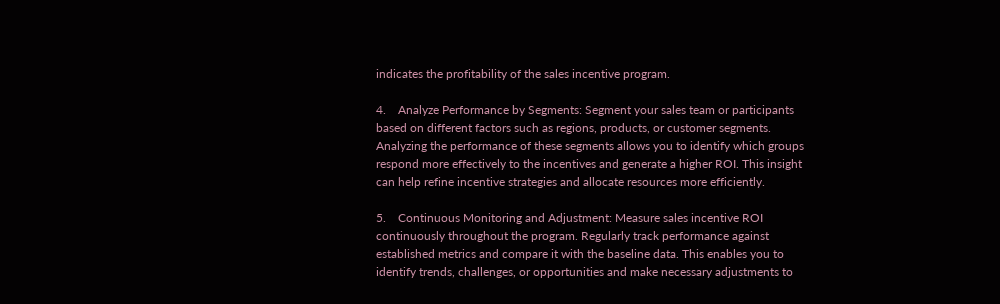indicates the profitability of the sales incentive program.

4.    Analyze Performance by Segments: Segment your sales team or participants based on different factors such as regions, products, or customer segments. Analyzing the performance of these segments allows you to identify which groups respond more effectively to the incentives and generate a higher ROI. This insight can help refine incentive strategies and allocate resources more efficiently.

5.    Continuous Monitoring and Adjustment: Measure sales incentive ROI continuously throughout the program. Regularly track performance against established metrics and compare it with the baseline data. This enables you to identify trends, challenges, or opportunities and make necessary adjustments to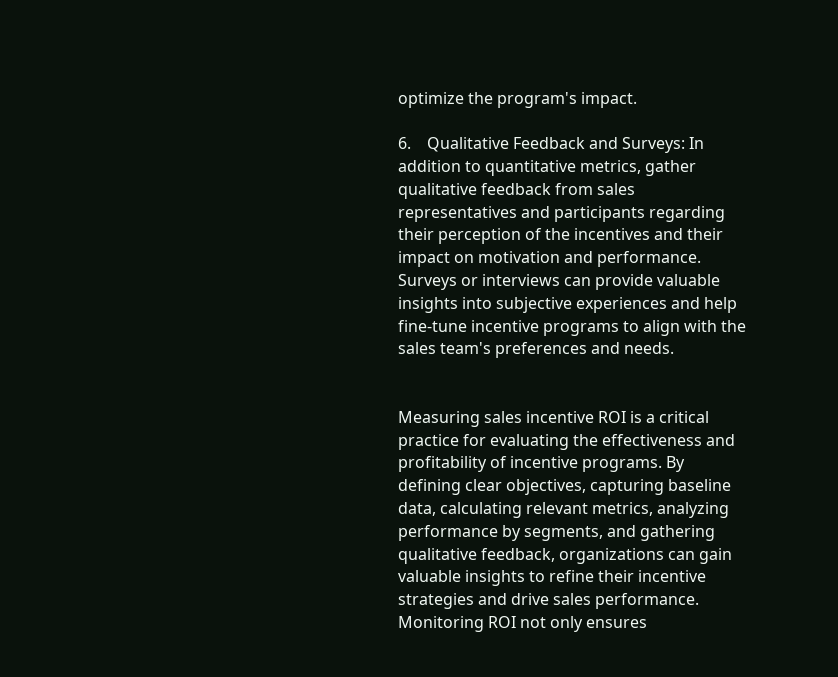optimize the program's impact.

6.    Qualitative Feedback and Surveys: In addition to quantitative metrics, gather qualitative feedback from sales representatives and participants regarding their perception of the incentives and their impact on motivation and performance. Surveys or interviews can provide valuable insights into subjective experiences and help fine-tune incentive programs to align with the sales team's preferences and needs.


Measuring sales incentive ROI is a critical practice for evaluating the effectiveness and profitability of incentive programs. By defining clear objectives, capturing baseline data, calculating relevant metrics, analyzing performance by segments, and gathering qualitative feedback, organizations can gain valuable insights to refine their incentive strategies and drive sales performance. Monitoring ROI not only ensures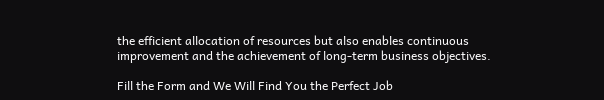the efficient allocation of resources but also enables continuous improvement and the achievement of long-term business objectives.

Fill the Form and We Will Find You the Perfect Job